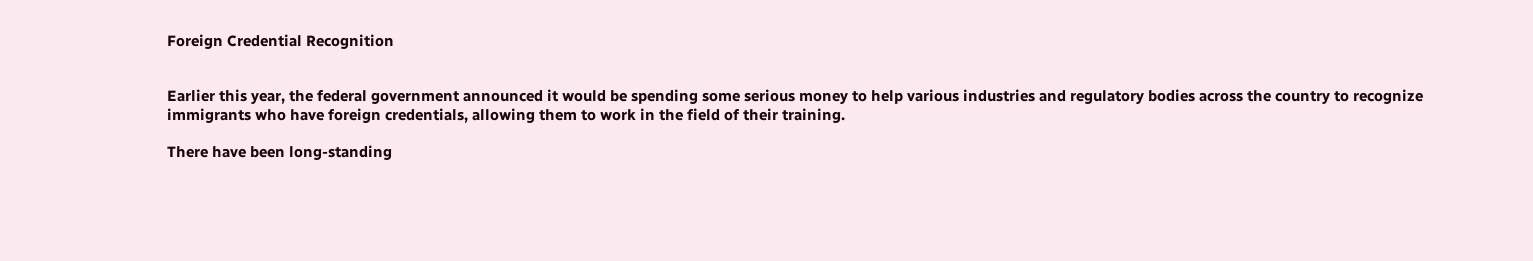Foreign Credential Recognition


Earlier this year, the federal government announced it would be spending some serious money to help various industries and regulatory bodies across the country to recognize immigrants who have foreign credentials, allowing them to work in the field of their training.

There have been long-standing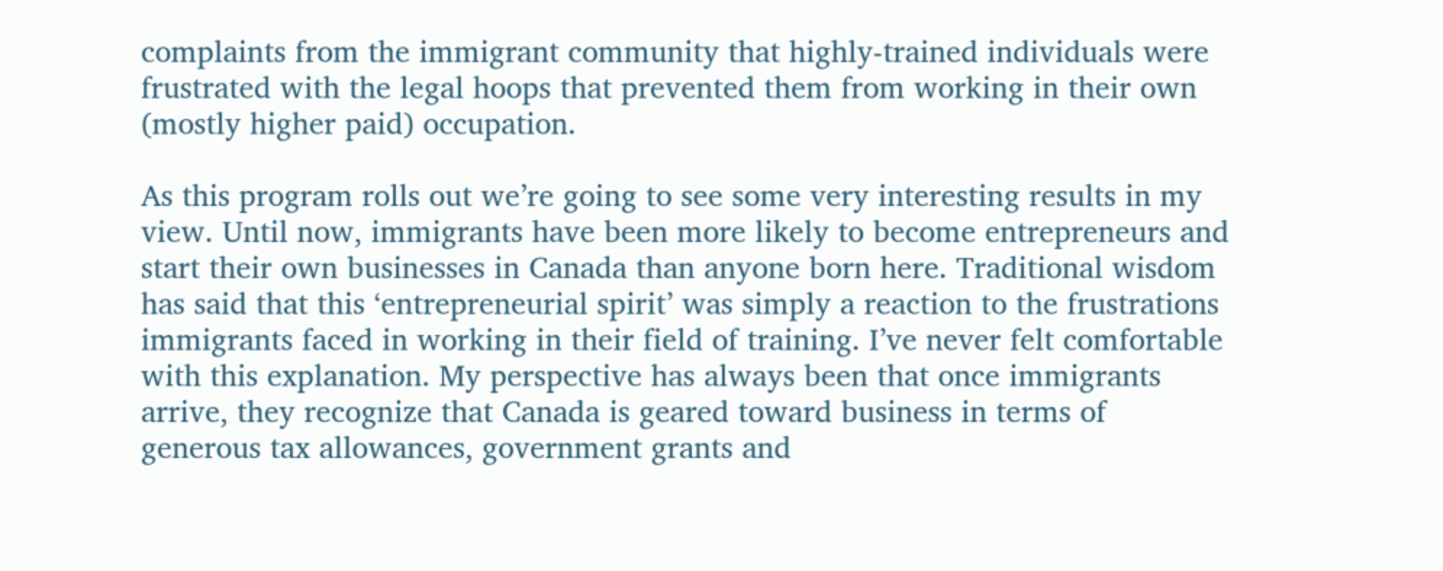complaints from the immigrant community that highly-trained individuals were frustrated with the legal hoops that prevented them from working in their own (mostly higher paid) occupation.

As this program rolls out we’re going to see some very interesting results in my view. Until now, immigrants have been more likely to become entrepreneurs and start their own businesses in Canada than anyone born here. Traditional wisdom has said that this ‘entrepreneurial spirit’ was simply a reaction to the frustrations immigrants faced in working in their field of training. I’ve never felt comfortable with this explanation. My perspective has always been that once immigrants arrive, they recognize that Canada is geared toward business in terms of generous tax allowances, government grants and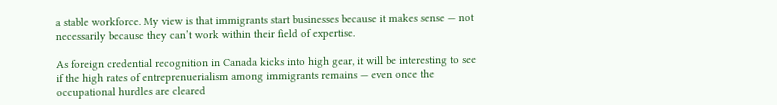a stable workforce. My view is that immigrants start businesses because it makes sense — not necessarily because they can’t work within their field of expertise.

As foreign credential recognition in Canada kicks into high gear, it will be interesting to see if the high rates of entreprenuerialism among immigrants remains — even once the occupational hurdles are cleared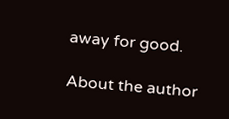away for good.

About the author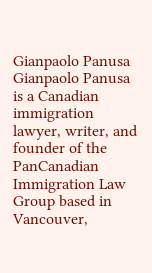Gianpaolo Panusa Gianpaolo Panusa is a Canadian immigration lawyer, writer, and founder of the PanCanadian Immigration Law Group based in Vancouver,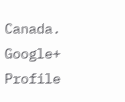Canada. Google+ Profile